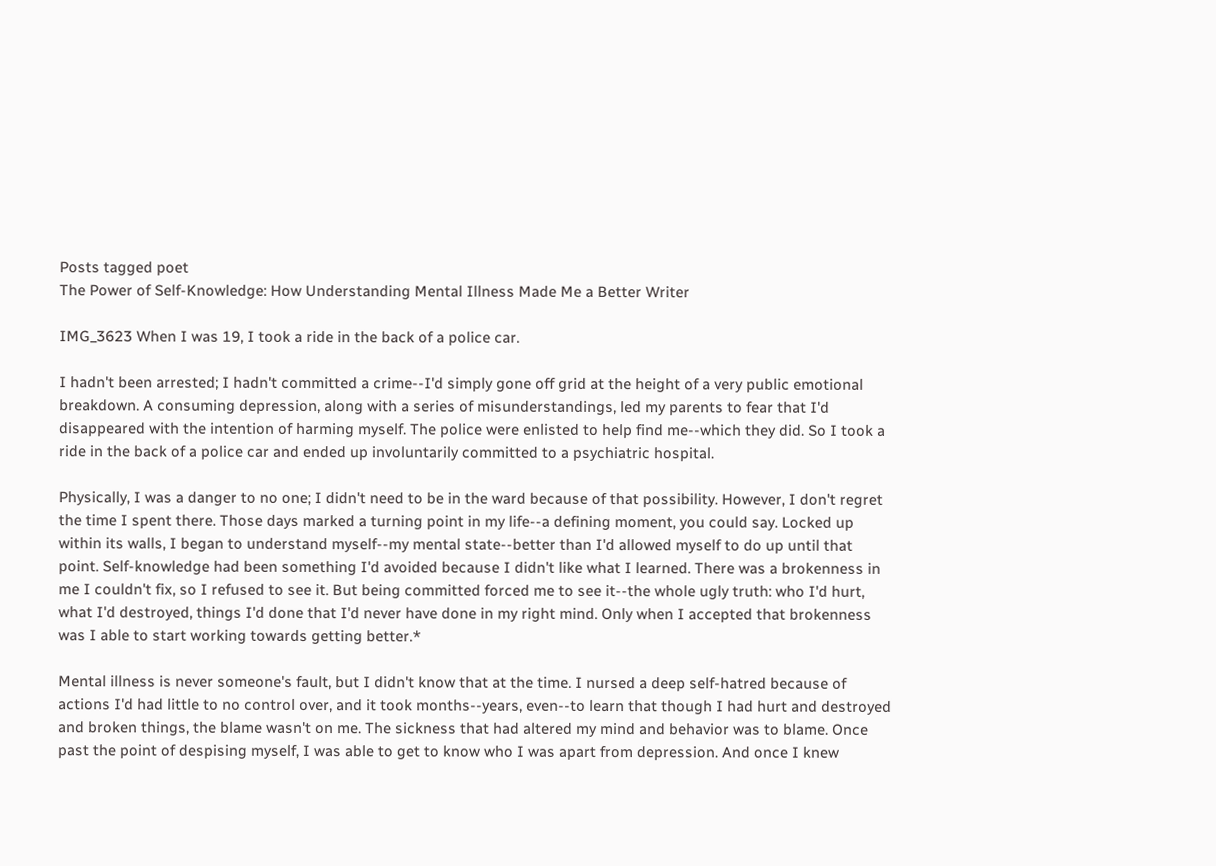Posts tagged poet
The Power of Self-Knowledge: How Understanding Mental Illness Made Me a Better Writer

IMG_3623 When I was 19, I took a ride in the back of a police car.

I hadn't been arrested; I hadn't committed a crime--I'd simply gone off grid at the height of a very public emotional breakdown. A consuming depression, along with a series of misunderstandings, led my parents to fear that I'd disappeared with the intention of harming myself. The police were enlisted to help find me--which they did. So I took a ride in the back of a police car and ended up involuntarily committed to a psychiatric hospital.

Physically, I was a danger to no one; I didn't need to be in the ward because of that possibility. However, I don't regret the time I spent there. Those days marked a turning point in my life--a defining moment, you could say. Locked up within its walls, I began to understand myself--my mental state--better than I'd allowed myself to do up until that point. Self-knowledge had been something I'd avoided because I didn't like what I learned. There was a brokenness in me I couldn't fix, so I refused to see it. But being committed forced me to see it--the whole ugly truth: who I'd hurt, what I'd destroyed, things I'd done that I'd never have done in my right mind. Only when I accepted that brokenness was I able to start working towards getting better.*

Mental illness is never someone's fault, but I didn't know that at the time. I nursed a deep self-hatred because of actions I'd had little to no control over, and it took months--years, even--to learn that though I had hurt and destroyed and broken things, the blame wasn't on me. The sickness that had altered my mind and behavior was to blame. Once past the point of despising myself, I was able to get to know who I was apart from depression. And once I knew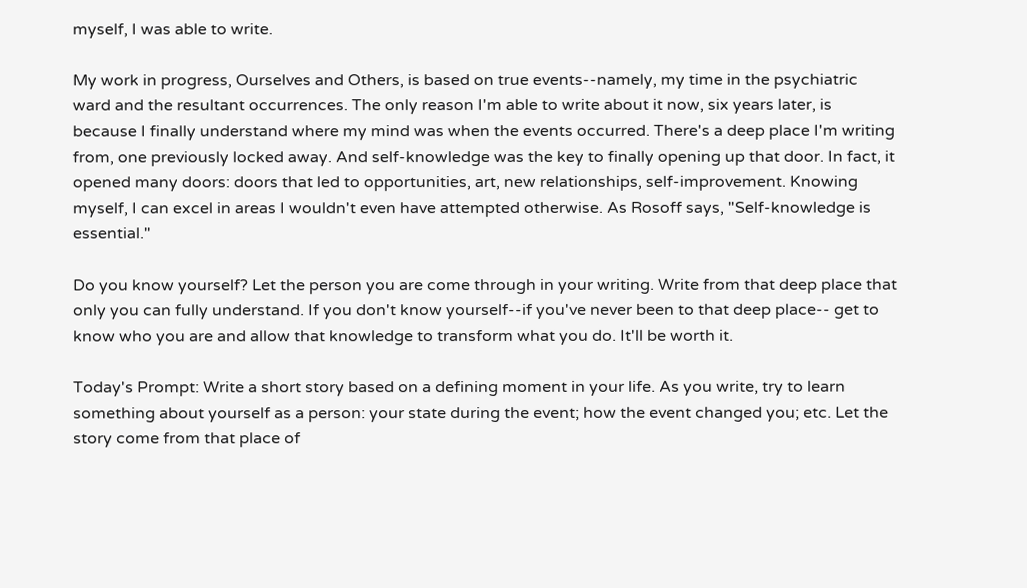myself, I was able to write.

My work in progress, Ourselves and Others, is based on true events--namely, my time in the psychiatric ward and the resultant occurrences. The only reason I'm able to write about it now, six years later, is because I finally understand where my mind was when the events occurred. There's a deep place I'm writing from, one previously locked away. And self-knowledge was the key to finally opening up that door. In fact, it opened many doors: doors that led to opportunities, art, new relationships, self-improvement. Knowing myself, I can excel in areas I wouldn't even have attempted otherwise. As Rosoff says, "Self-knowledge is essential."

Do you know yourself? Let the person you are come through in your writing. Write from that deep place that only you can fully understand. If you don't know yourself--if you've never been to that deep place-- get to know who you are and allow that knowledge to transform what you do. It'll be worth it.

Today's Prompt: Write a short story based on a defining moment in your life. As you write, try to learn something about yourself as a person: your state during the event; how the event changed you; etc. Let the story come from that place of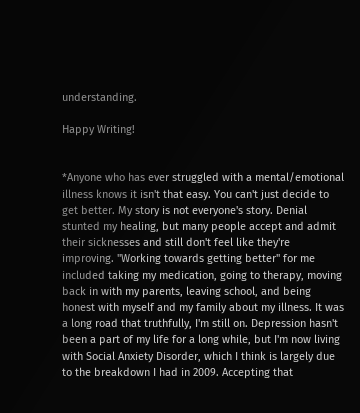understanding.

Happy Writing!


*Anyone who has ever struggled with a mental/emotional illness knows it isn't that easy. You can't just decide to get better. My story is not everyone's story. Denial stunted my healing, but many people accept and admit their sicknesses and still don't feel like they're improving. "Working towards getting better" for me included taking my medication, going to therapy, moving back in with my parents, leaving school, and being honest with myself and my family about my illness. It was a long road that truthfully, I'm still on. Depression hasn't been a part of my life for a long while, but I'm now living with Social Anxiety Disorder, which I think is largely due to the breakdown I had in 2009. Accepting that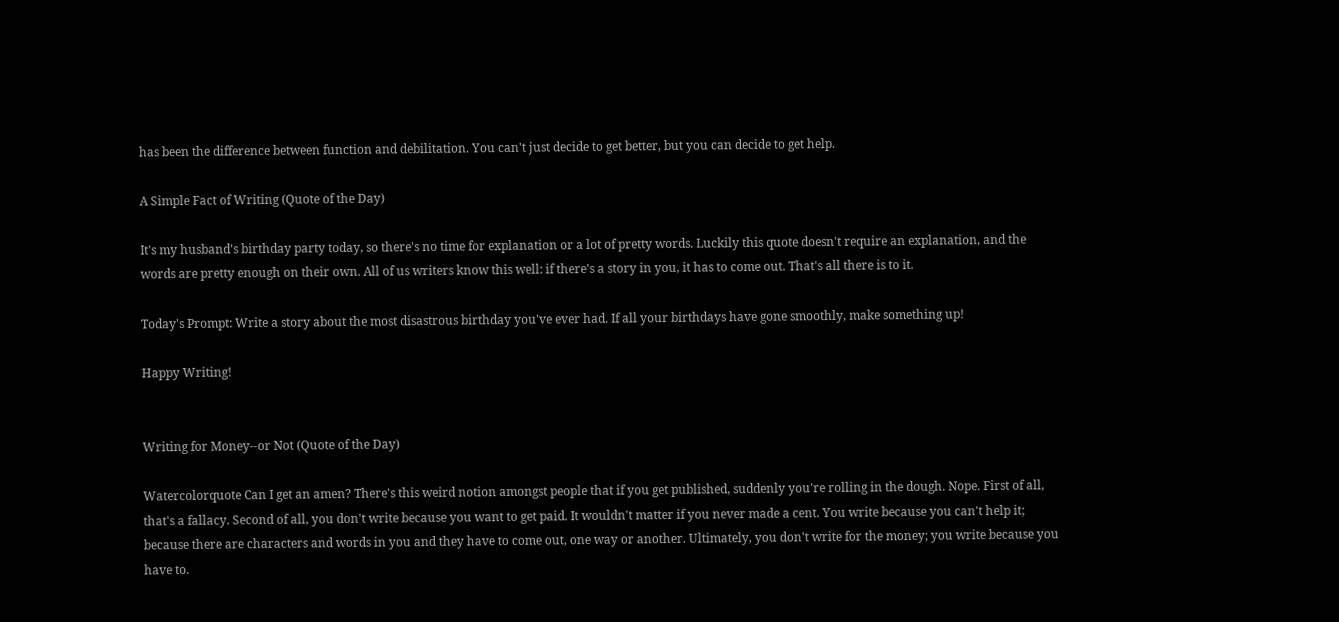has been the difference between function and debilitation. You can't just decide to get better, but you can decide to get help.

A Simple Fact of Writing (Quote of the Day)

It's my husband's birthday party today, so there's no time for explanation or a lot of pretty words. Luckily this quote doesn't require an explanation, and the words are pretty enough on their own. All of us writers know this well: if there's a story in you, it has to come out. That's all there is to it.

Today's Prompt: Write a story about the most disastrous birthday you've ever had. If all your birthdays have gone smoothly, make something up!

Happy Writing!


Writing for Money--or Not (Quote of the Day)

Watercolorquote Can I get an amen? There's this weird notion amongst people that if you get published, suddenly you're rolling in the dough. Nope. First of all, that's a fallacy. Second of all, you don't write because you want to get paid. It wouldn't matter if you never made a cent. You write because you can't help it; because there are characters and words in you and they have to come out, one way or another. Ultimately, you don't write for the money; you write because you have to.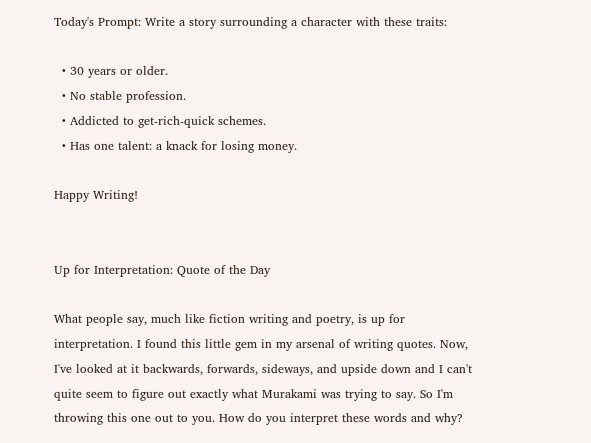Today's Prompt: Write a story surrounding a character with these traits:

  • 30 years or older.
  • No stable profession.
  • Addicted to get-rich-quick schemes.
  • Has one talent: a knack for losing money.

Happy Writing!


Up for Interpretation: Quote of the Day

What people say, much like fiction writing and poetry, is up for interpretation. I found this little gem in my arsenal of writing quotes. Now, I've looked at it backwards, forwards, sideways, and upside down and I can't quite seem to figure out exactly what Murakami was trying to say. So I'm throwing this one out to you. How do you interpret these words and why?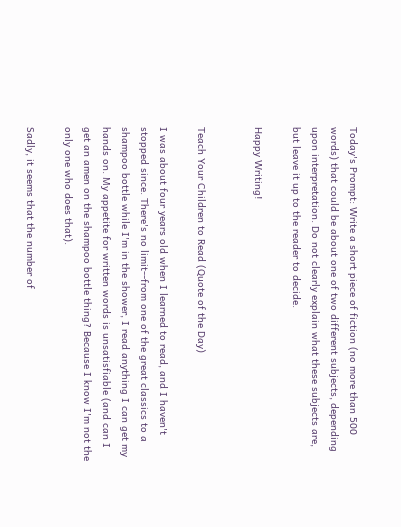Today's Prompt: Write a short piece of fiction (no more than 500 words) that could be about one of two different subjects, depending upon interpretation. Do not clearly explain what these subjects are, but leave it up to the reader to decide.

Happy Writing!


Teach Your Children to Read (Quote of the Day)

I was about four years old when I learned to read, and I haven't stopped since. There's no limit--from one of the great classics to a shampoo bottle while I'm in the shower, I read anything I can get my hands on. My appetite for written words is unsatisfiable (and can I get an amen on the shampoo bottle thing? Because I know I'm not the only one who does that).

Sadly, it seems that the number of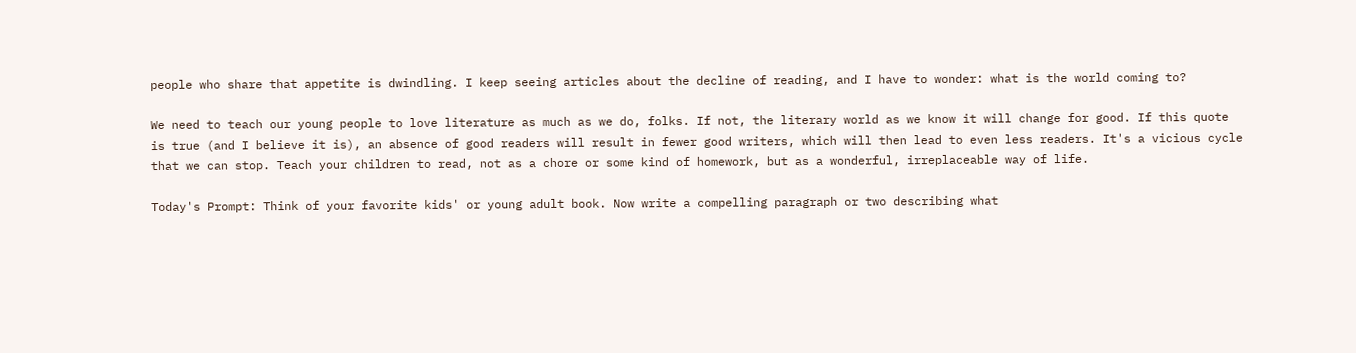people who share that appetite is dwindling. I keep seeing articles about the decline of reading, and I have to wonder: what is the world coming to?

We need to teach our young people to love literature as much as we do, folks. If not, the literary world as we know it will change for good. If this quote is true (and I believe it is), an absence of good readers will result in fewer good writers, which will then lead to even less readers. It's a vicious cycle that we can stop. Teach your children to read, not as a chore or some kind of homework, but as a wonderful, irreplaceable way of life.

Today's Prompt: Think of your favorite kids' or young adult book. Now write a compelling paragraph or two describing what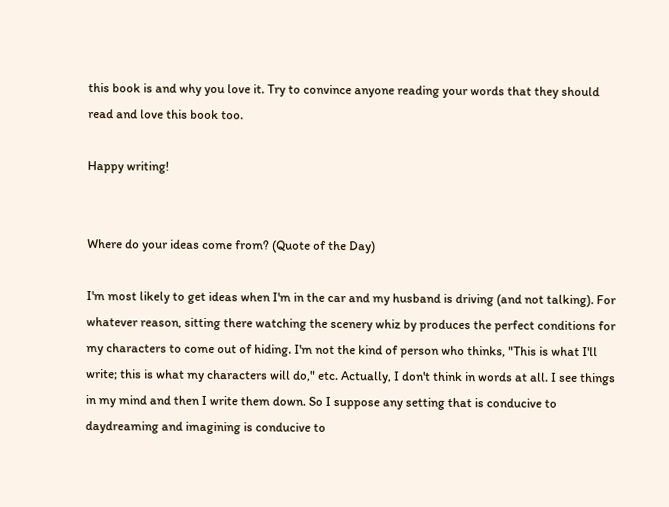this book is and why you love it. Try to convince anyone reading your words that they should read and love this book too.

Happy writing!


Where do your ideas come from? (Quote of the Day)

I'm most likely to get ideas when I'm in the car and my husband is driving (and not talking). For whatever reason, sitting there watching the scenery whiz by produces the perfect conditions for my characters to come out of hiding. I'm not the kind of person who thinks, "This is what I'll write; this is what my characters will do," etc. Actually, I don't think in words at all. I see things in my mind and then I write them down. So I suppose any setting that is conducive to daydreaming and imagining is conducive to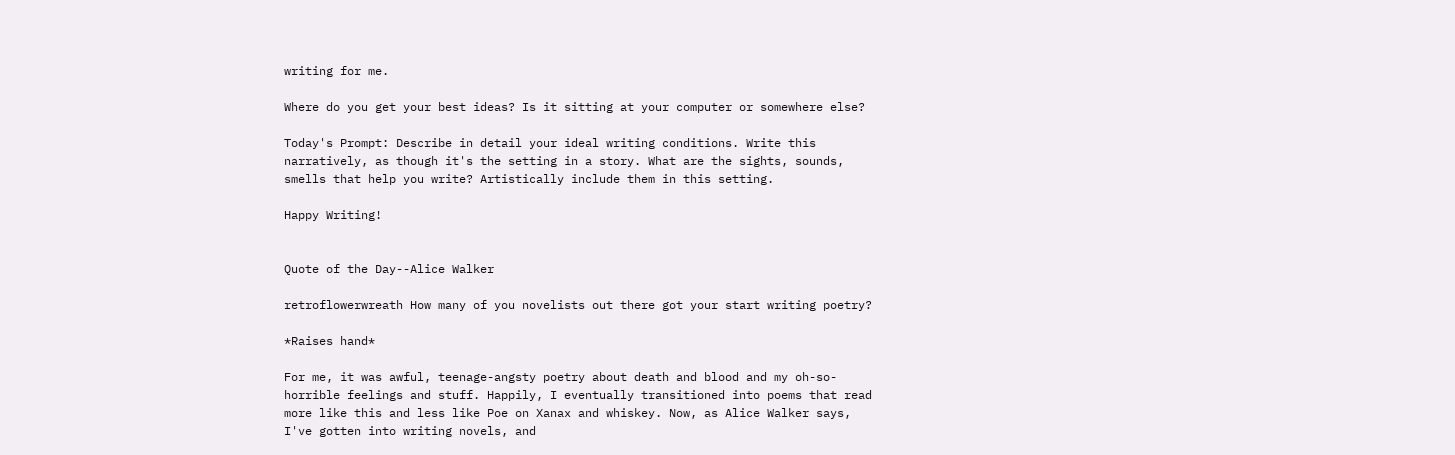writing for me.

Where do you get your best ideas? Is it sitting at your computer or somewhere else?

Today's Prompt: Describe in detail your ideal writing conditions. Write this narratively, as though it's the setting in a story. What are the sights, sounds, smells that help you write? Artistically include them in this setting.

Happy Writing!


Quote of the Day--Alice Walker

retroflowerwreath How many of you novelists out there got your start writing poetry?

*Raises hand*

For me, it was awful, teenage-angsty poetry about death and blood and my oh-so-horrible feelings and stuff. Happily, I eventually transitioned into poems that read more like this and less like Poe on Xanax and whiskey. Now, as Alice Walker says, I've gotten into writing novels, and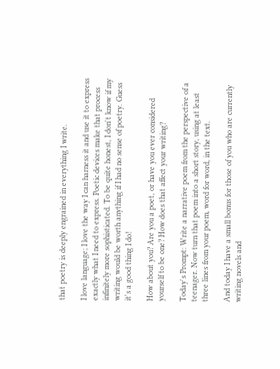that poetry is deeply engrained in everything I write.

I love language; I love the way I can harness it and use it to express exactly what I need to express. Poetic devices make that process infinitely more sophisticated. To be quite honest, I don't know if my writing would be worth anything if I had no sense of poetry. Guess it's a good thing I do!

How about you? Are you a poet, or have you ever considered yourself to be one? How does that affect your writing?

Today's Prompt: Write a narrative poem from the perspective of a teenager. Now turn that poem into a short story, using at least three lines from your poem, word for word, in the text.

And today I have a small bonus for those of you who are currently writing novels and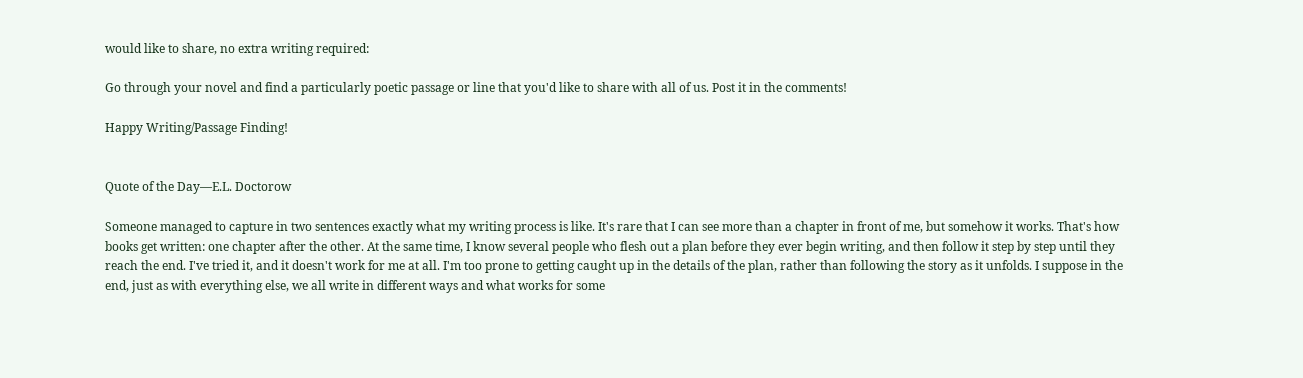would like to share, no extra writing required:

Go through your novel and find a particularly poetic passage or line that you'd like to share with all of us. Post it in the comments!

Happy Writing/Passage Finding!


Quote of the Day—E.L. Doctorow

Someone managed to capture in two sentences exactly what my writing process is like. It's rare that I can see more than a chapter in front of me, but somehow it works. That's how books get written: one chapter after the other. At the same time, I know several people who flesh out a plan before they ever begin writing, and then follow it step by step until they reach the end. I've tried it, and it doesn't work for me at all. I'm too prone to getting caught up in the details of the plan, rather than following the story as it unfolds. I suppose in the end, just as with everything else, we all write in different ways and what works for some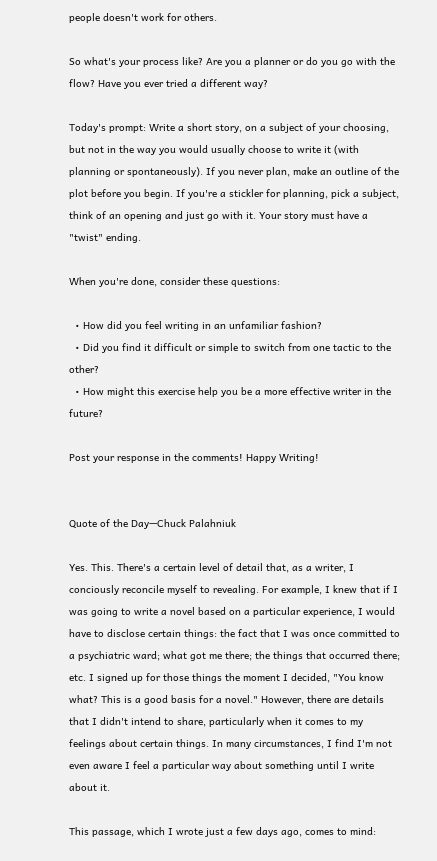people doesn't work for others.

So what's your process like? Are you a planner or do you go with the flow? Have you ever tried a different way?

Today's prompt: Write a short story, on a subject of your choosing, but not in the way you would usually choose to write it (with planning or spontaneously). If you never plan, make an outline of the plot before you begin. If you're a stickler for planning, pick a subject, think of an opening and just go with it. Your story must have a "twist" ending.

When you're done, consider these questions:

  • How did you feel writing in an unfamiliar fashion?
  • Did you find it difficult or simple to switch from one tactic to the other?
  • How might this exercise help you be a more effective writer in the future?

Post your response in the comments! Happy Writing!


Quote of the Day—Chuck Palahniuk

Yes. This. There's a certain level of detail that, as a writer, I conciously reconcile myself to revealing. For example, I knew that if I was going to write a novel based on a particular experience, I would have to disclose certain things: the fact that I was once committed to a psychiatric ward; what got me there; the things that occurred there; etc. I signed up for those things the moment I decided, "You know what? This is a good basis for a novel." However, there are details that I didn't intend to share, particularly when it comes to my feelings about certain things. In many circumstances, I find I'm not even aware I feel a particular way about something until I write about it.

This passage, which I wrote just a few days ago, comes to mind: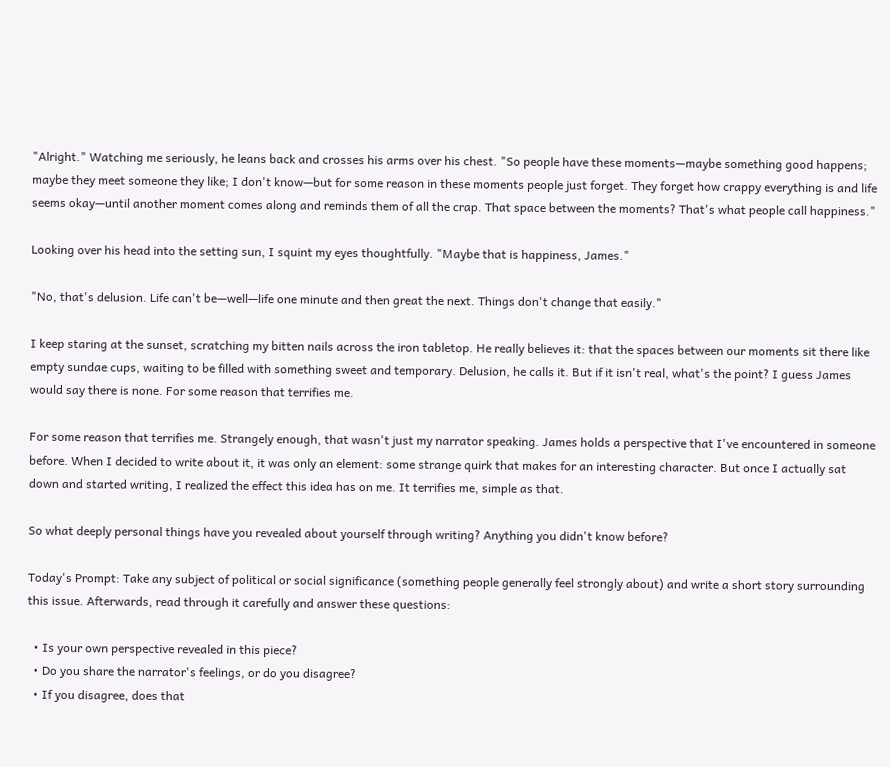"Alright." Watching me seriously, he leans back and crosses his arms over his chest. "So people have these moments—maybe something good happens; maybe they meet someone they like; I don't know—but for some reason in these moments people just forget. They forget how crappy everything is and life seems okay—until another moment comes along and reminds them of all the crap. That space between the moments? That's what people call happiness."

Looking over his head into the setting sun, I squint my eyes thoughtfully. "Maybe that is happiness, James."

"No, that's delusion. Life can't be—well—life one minute and then great the next. Things don't change that easily."

I keep staring at the sunset, scratching my bitten nails across the iron tabletop. He really believes it: that the spaces between our moments sit there like empty sundae cups, waiting to be filled with something sweet and temporary. Delusion, he calls it. But if it isn't real, what's the point? I guess James would say there is none. For some reason that terrifies me.

For some reason that terrifies me. Strangely enough, that wasn't just my narrator speaking. James holds a perspective that I've encountered in someone before. When I decided to write about it, it was only an element: some strange quirk that makes for an interesting character. But once I actually sat down and started writing, I realized the effect this idea has on me. It terrifies me, simple as that.

So what deeply personal things have you revealed about yourself through writing? Anything you didn't know before?

Today's Prompt: Take any subject of political or social significance (something people generally feel strongly about) and write a short story surrounding this issue. Afterwards, read through it carefully and answer these questions:

  • Is your own perspective revealed in this piece?
  • Do you share the narrator's feelings, or do you disagree?
  • If you disagree, does that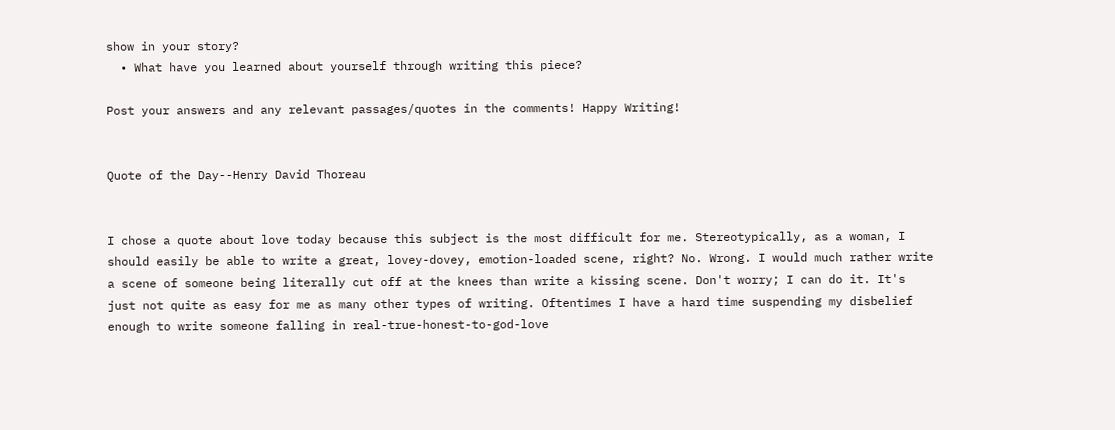show in your story?
  • What have you learned about yourself through writing this piece?

Post your answers and any relevant passages/quotes in the comments! Happy Writing!


Quote of the Day--Henry David Thoreau


I chose a quote about love today because this subject is the most difficult for me. Stereotypically, as a woman, I should easily be able to write a great, lovey-dovey, emotion-loaded scene, right? No. Wrong. I would much rather write a scene of someone being literally cut off at the knees than write a kissing scene. Don't worry; I can do it. It's just not quite as easy for me as many other types of writing. Oftentimes I have a hard time suspending my disbelief enough to write someone falling in real-true-honest-to-god-love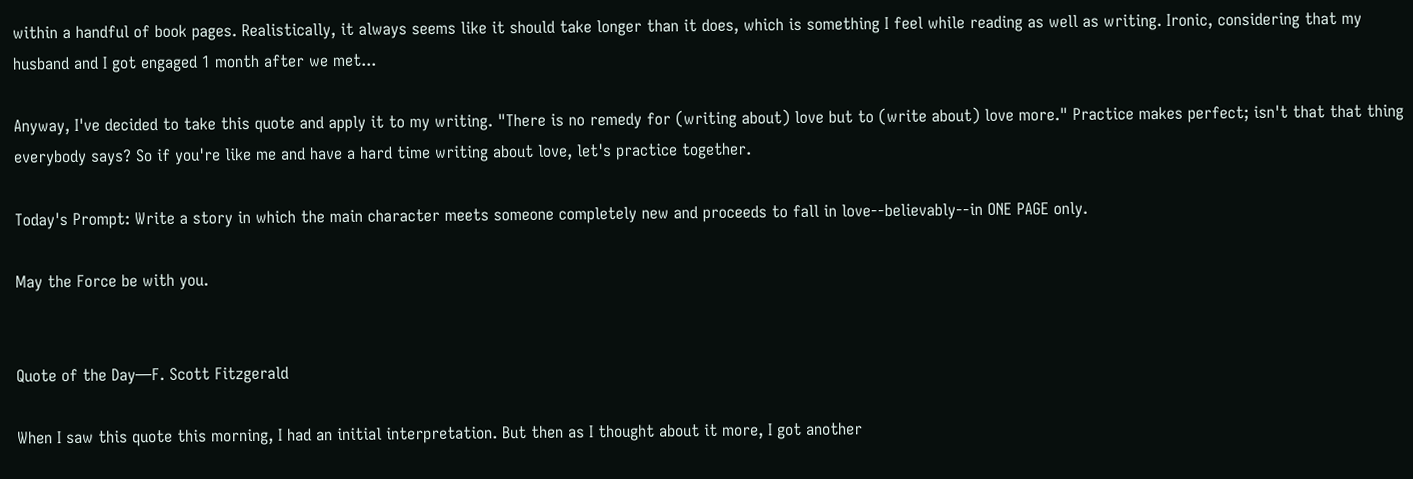within a handful of book pages. Realistically, it always seems like it should take longer than it does, which is something I feel while reading as well as writing. Ironic, considering that my husband and I got engaged 1 month after we met...

Anyway, I've decided to take this quote and apply it to my writing. "There is no remedy for (writing about) love but to (write about) love more." Practice makes perfect; isn't that that thing everybody says? So if you're like me and have a hard time writing about love, let's practice together.

Today's Prompt: Write a story in which the main character meets someone completely new and proceeds to fall in love--believably--in ONE PAGE only.

May the Force be with you.


Quote of the Day—F. Scott Fitzgerald

When I saw this quote this morning, I had an initial interpretation. But then as I thought about it more, I got another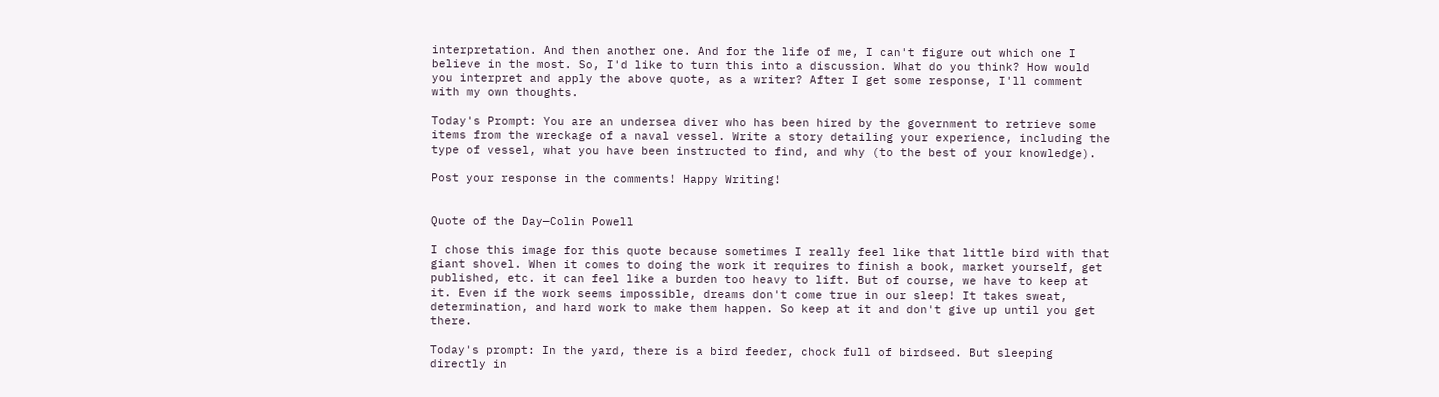interpretation. And then another one. And for the life of me, I can't figure out which one I believe in the most. So, I'd like to turn this into a discussion. What do you think? How would you interpret and apply the above quote, as a writer? After I get some response, I'll comment with my own thoughts.

Today's Prompt: You are an undersea diver who has been hired by the government to retrieve some items from the wreckage of a naval vessel. Write a story detailing your experience, including the type of vessel, what you have been instructed to find, and why (to the best of your knowledge).

Post your response in the comments! Happy Writing!


Quote of the Day—Colin Powell

I chose this image for this quote because sometimes I really feel like that little bird with that giant shovel. When it comes to doing the work it requires to finish a book, market yourself, get published, etc. it can feel like a burden too heavy to lift. But of course, we have to keep at it. Even if the work seems impossible, dreams don't come true in our sleep! It takes sweat, determination, and hard work to make them happen. So keep at it and don't give up until you get there.

Today's prompt: In the yard, there is a bird feeder, chock full of birdseed. But sleeping directly in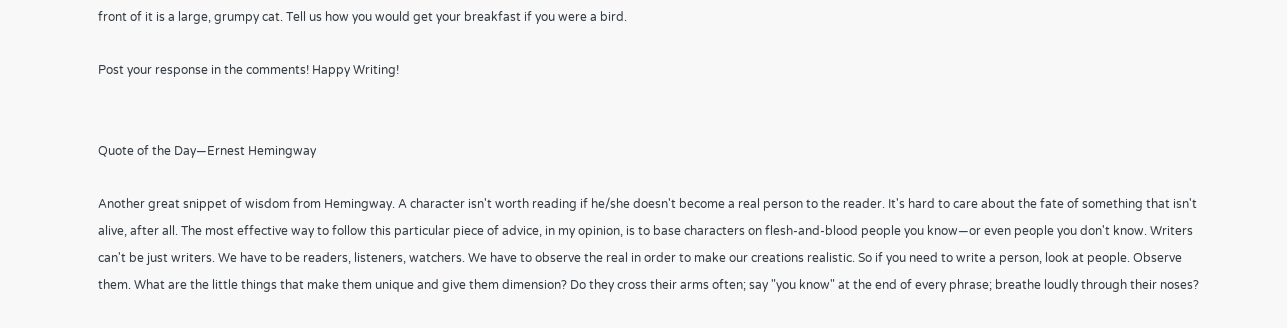front of it is a large, grumpy cat. Tell us how you would get your breakfast if you were a bird.

Post your response in the comments! Happy Writing!


Quote of the Day—Ernest Hemingway

Another great snippet of wisdom from Hemingway. A character isn't worth reading if he/she doesn't become a real person to the reader. It's hard to care about the fate of something that isn't alive, after all. The most effective way to follow this particular piece of advice, in my opinion, is to base characters on flesh-and-blood people you know—or even people you don't know. Writers can't be just writers. We have to be readers, listeners, watchers. We have to observe the real in order to make our creations realistic. So if you need to write a person, look at people. Observe them. What are the little things that make them unique and give them dimension? Do they cross their arms often; say "you know" at the end of every phrase; breathe loudly through their noses?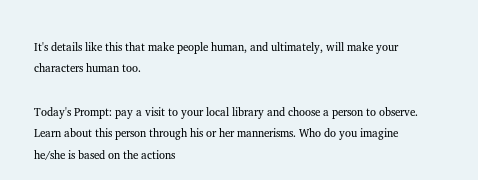It's details like this that make people human, and ultimately, will make your characters human too.

Today's Prompt: pay a visit to your local library and choose a person to observe. Learn about this person through his or her mannerisms. Who do you imagine he/she is based on the actions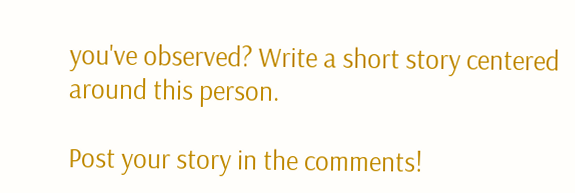you've observed? Write a short story centered around this person.

Post your story in the comments!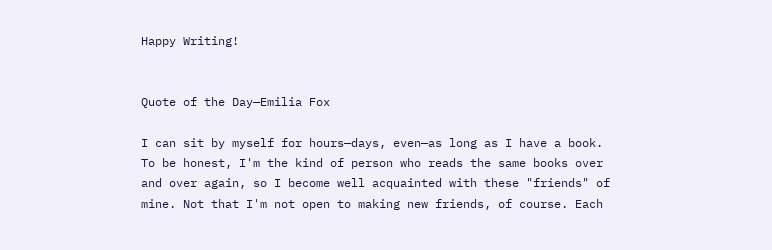Happy Writing!


Quote of the Day—Emilia Fox

I can sit by myself for hours—days, even—as long as I have a book. To be honest, I'm the kind of person who reads the same books over and over again, so I become well acquainted with these "friends" of mine. Not that I'm not open to making new friends, of course. Each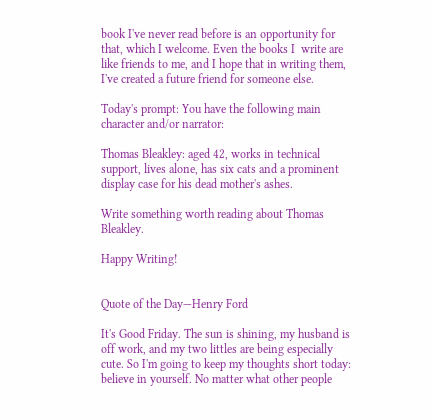book I've never read before is an opportunity for that, which I welcome. Even the books I  write are like friends to me, and I hope that in writing them, I've created a future friend for someone else.

Today's prompt: You have the following main character and/or narrator:

Thomas Bleakley: aged 42, works in technical support, lives alone, has six cats and a prominent display case for his dead mother's ashes.

Write something worth reading about Thomas Bleakley.

Happy Writing!


Quote of the Day—Henry Ford

It's Good Friday. The sun is shining, my husband is off work, and my two littles are being especially cute. So I'm going to keep my thoughts short today: believe in yourself. No matter what other people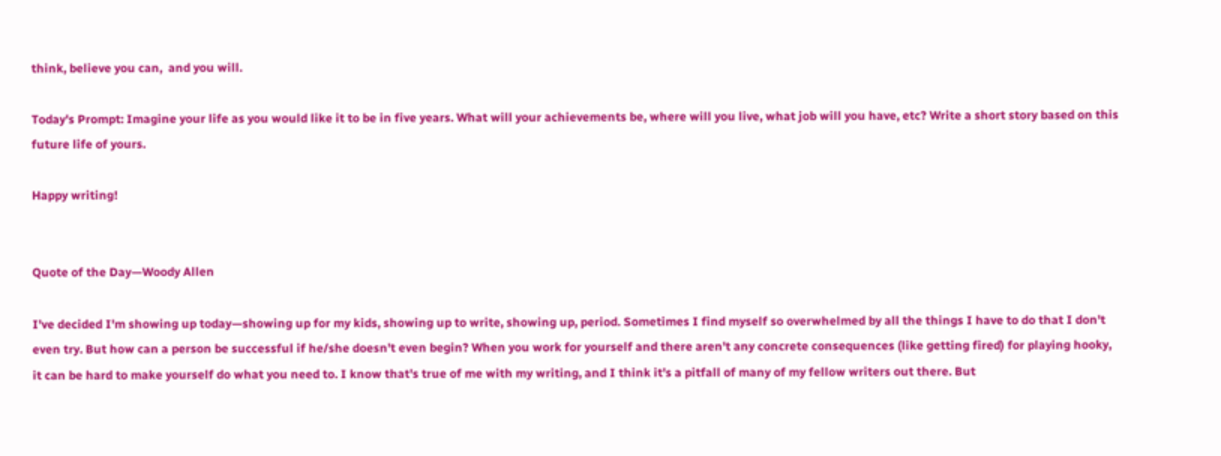think, believe you can,  and you will.

Today's Prompt: Imagine your life as you would like it to be in five years. What will your achievements be, where will you live, what job will you have, etc? Write a short story based on this future life of yours.

Happy writing!


Quote of the Day—Woody Allen

I've decided I'm showing up today—showing up for my kids, showing up to write, showing up, period. Sometimes I find myself so overwhelmed by all the things I have to do that I don't even try. But how can a person be successful if he/she doesn't even begin? When you work for yourself and there aren't any concrete consequences (like getting fired) for playing hooky, it can be hard to make yourself do what you need to. I know that's true of me with my writing, and I think it's a pitfall of many of my fellow writers out there. But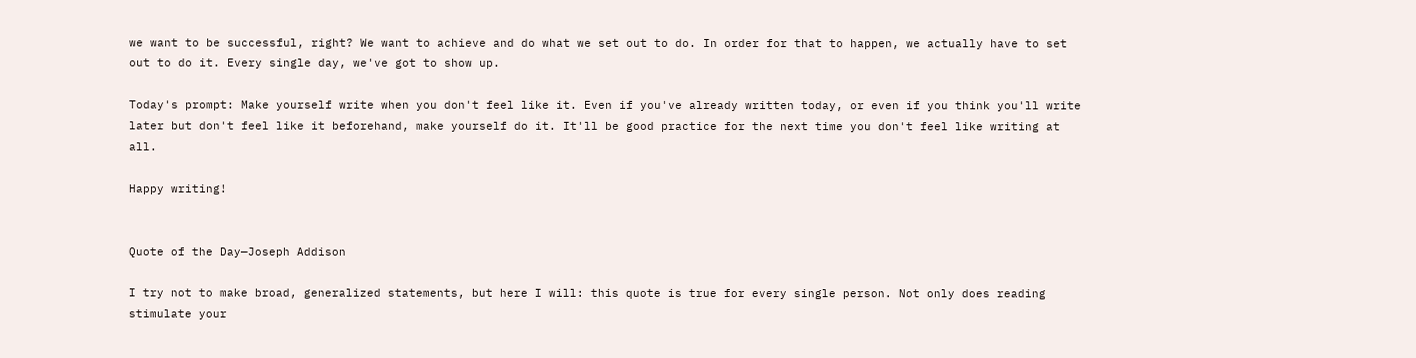we want to be successful, right? We want to achieve and do what we set out to do. In order for that to happen, we actually have to set out to do it. Every single day, we've got to show up.

Today's prompt: Make yourself write when you don't feel like it. Even if you've already written today, or even if you think you'll write later but don't feel like it beforehand, make yourself do it. It'll be good practice for the next time you don't feel like writing at all.

Happy writing!


Quote of the Day—Joseph Addison

I try not to make broad, generalized statements, but here I will: this quote is true for every single person. Not only does reading stimulate your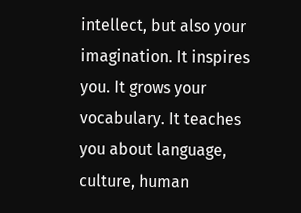intellect, but also your imagination. It inspires you. It grows your vocabulary. It teaches you about language, culture, human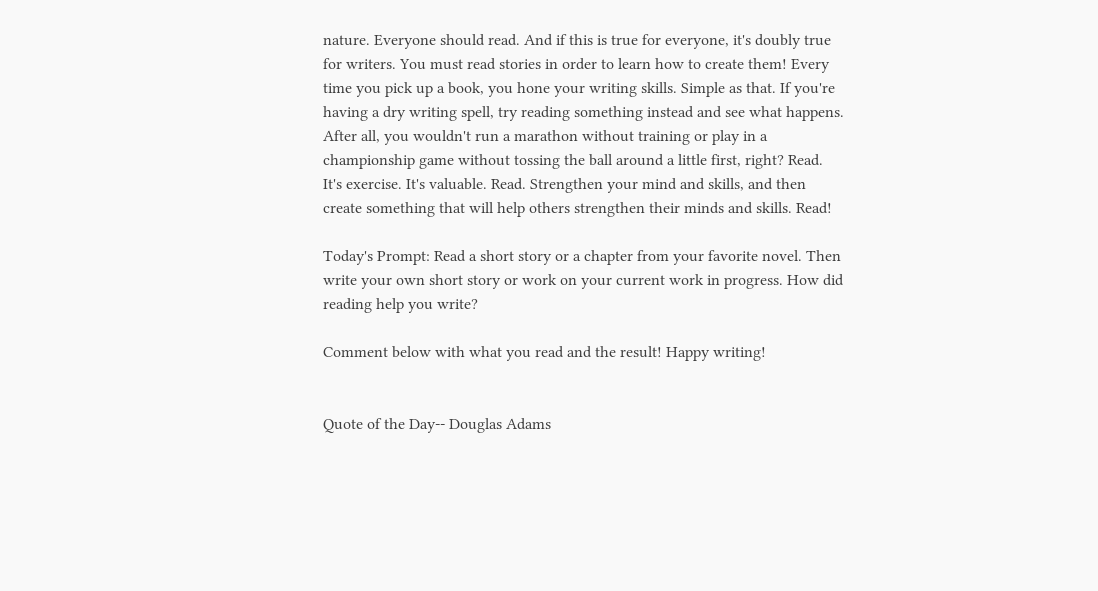nature. Everyone should read. And if this is true for everyone, it's doubly true for writers. You must read stories in order to learn how to create them! Every time you pick up a book, you hone your writing skills. Simple as that. If you're having a dry writing spell, try reading something instead and see what happens. After all, you wouldn't run a marathon without training or play in a championship game without tossing the ball around a little first, right? Read. It's exercise. It's valuable. Read. Strengthen your mind and skills, and then create something that will help others strengthen their minds and skills. Read!

Today's Prompt: Read a short story or a chapter from your favorite novel. Then write your own short story or work on your current work in progress. How did reading help you write?

Comment below with what you read and the result! Happy writing!


Quote of the Day-- Douglas Adams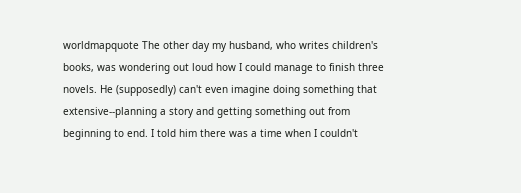worldmapquote The other day my husband, who writes children's books, was wondering out loud how I could manage to finish three novels. He (supposedly) can't even imagine doing something that extensive--planning a story and getting something out from beginning to end. I told him there was a time when I couldn't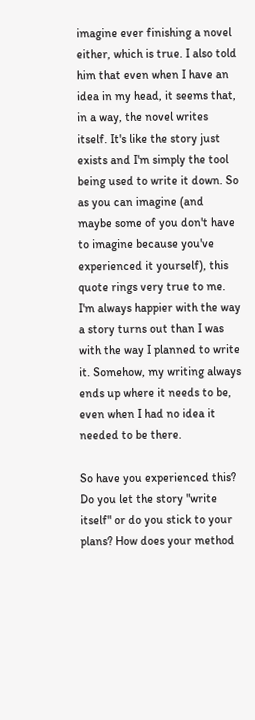imagine ever finishing a novel either, which is true. I also told him that even when I have an idea in my head, it seems that, in a way, the novel writes itself. It's like the story just exists and I'm simply the tool being used to write it down. So as you can imagine (and maybe some of you don't have to imagine because you've experienced it yourself), this quote rings very true to me. I'm always happier with the way a story turns out than I was with the way I planned to write it. Somehow, my writing always ends up where it needs to be, even when I had no idea it needed to be there.

So have you experienced this? Do you let the story "write itself" or do you stick to your plans? How does your method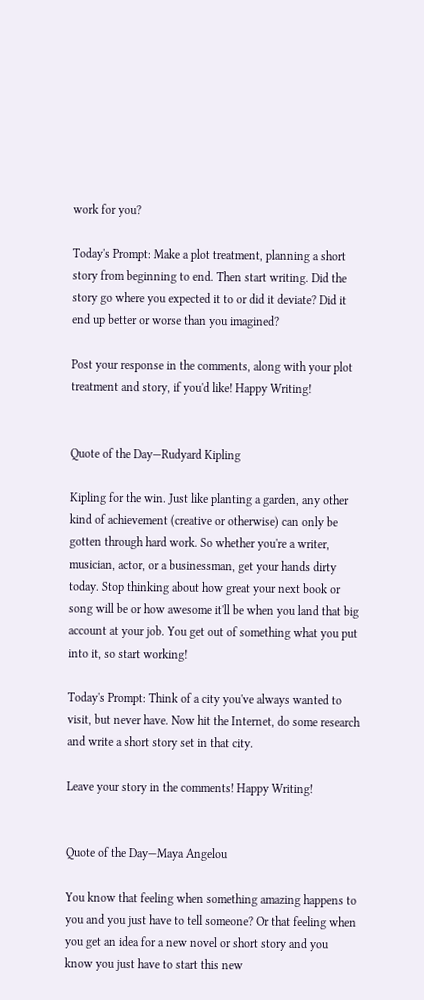work for you?

Today's Prompt: Make a plot treatment, planning a short story from beginning to end. Then start writing. Did the story go where you expected it to or did it deviate? Did it end up better or worse than you imagined?

Post your response in the comments, along with your plot treatment and story, if you'd like! Happy Writing!


Quote of the Day—Rudyard Kipling

Kipling for the win. Just like planting a garden, any other kind of achievement (creative or otherwise) can only be gotten through hard work. So whether you're a writer, musician, actor, or a businessman, get your hands dirty today. Stop thinking about how great your next book or song will be or how awesome it'll be when you land that big account at your job. You get out of something what you put into it, so start working!

Today's Prompt: Think of a city you've always wanted to visit, but never have. Now hit the Internet, do some research and write a short story set in that city.

Leave your story in the comments! Happy Writing!


Quote of the Day—Maya Angelou

You know that feeling when something amazing happens to you and you just have to tell someone? Or that feeling when you get an idea for a new novel or short story and you know you just have to start this new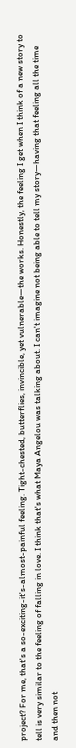project? For me, that's a so-exciting-it's-almost-painful feeling. Tight-chested, butterflies, invincible, yet vulnerable—the works. Honestly, the feeling I get when I think of a new story to tell is very similar to the feeling of falling in love. I think that's what Maya Angelou was talking about. I can't imagine not being able to tell my story—having that feeling all the time and then not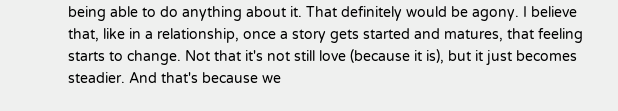being able to do anything about it. That definitely would be agony. I believe that, like in a relationship, once a story gets started and matures, that feeling starts to change. Not that it's not still love (because it is), but it just becomes steadier. And that's because we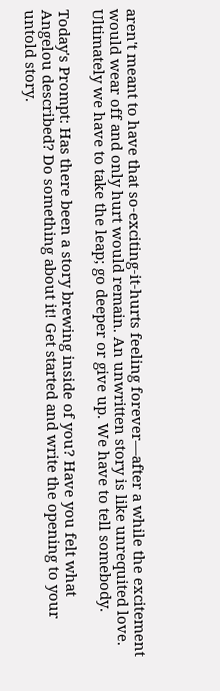aren't meant to have that so-exciting-it-hurts feeling forever—after a while the excitement would wear off and only hurt would remain. An unwritten story is like unrequited love. Ultimately we have to take the leap; go deeper or give up. We have to tell somebody.

Today's Prompt: Has there been a story brewing inside of you? Have you felt what Angelou described? Do something about it! Get started and write the opening to your untold story.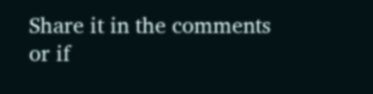Share it in the comments or if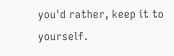you'd rather, keep it to yourself.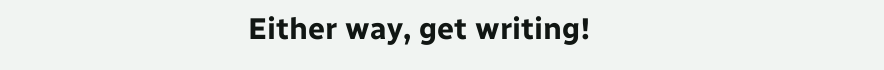Either way, get writing!